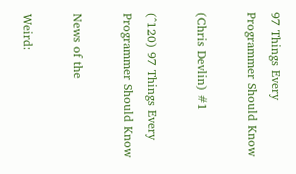97 Things Every Programmer Should Know

(Chris Devlin) #1

(^120) 97 Things Every Programmer Should Know

News of the

Weird: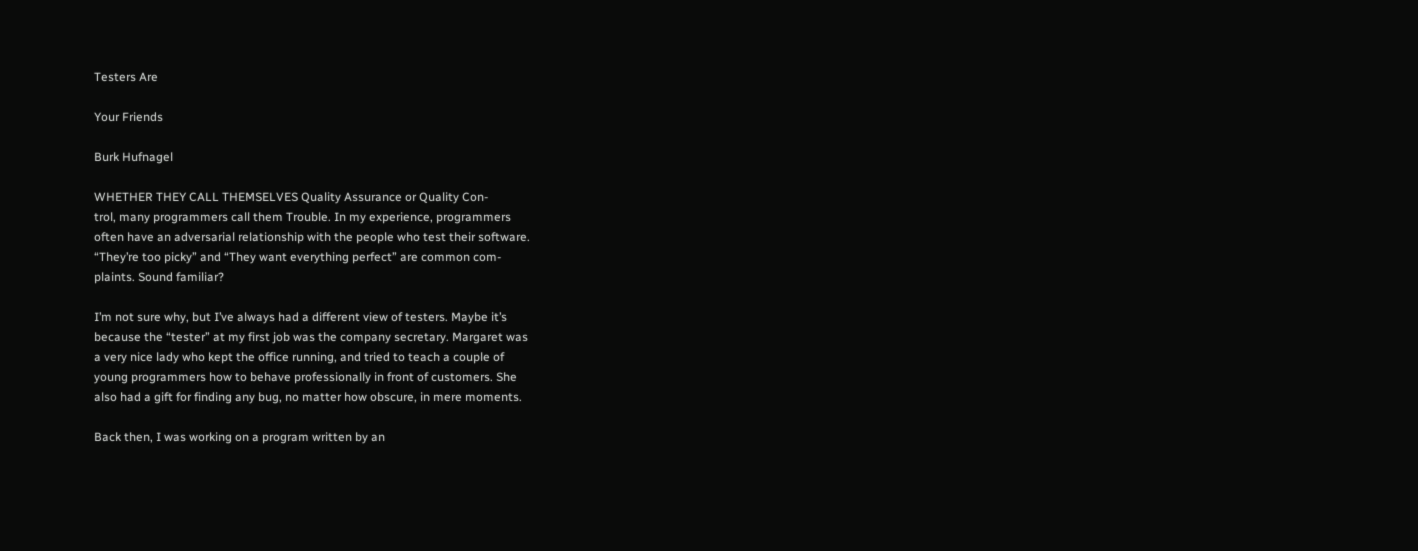Testers Are

Your Friends

Burk Hufnagel

WHETHER THEY CALL THEMSELVES Quality Assurance or Quality Con-
trol, many programmers call them Trouble. In my experience, programmers
often have an adversarial relationship with the people who test their software.
“They’re too picky” and “They want everything perfect” are common com-
plaints. Sound familiar?

I’m not sure why, but I’ve always had a different view of testers. Maybe it’s
because the “tester” at my first job was the company secretary. Margaret was
a very nice lady who kept the office running, and tried to teach a couple of
young programmers how to behave professionally in front of customers. She
also had a gift for finding any bug, no matter how obscure, in mere moments.

Back then, I was working on a program written by an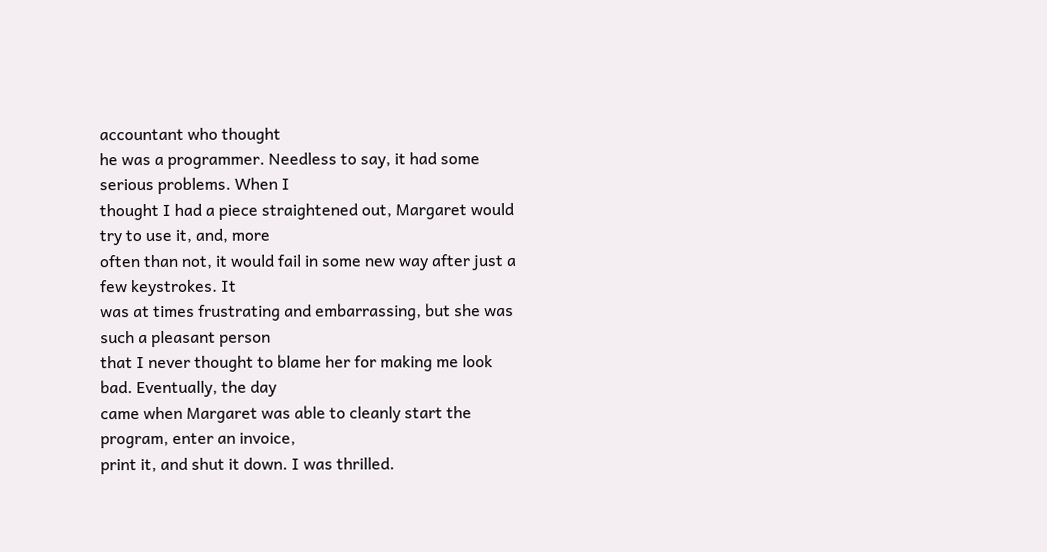accountant who thought
he was a programmer. Needless to say, it had some serious problems. When I
thought I had a piece straightened out, Margaret would try to use it, and, more
often than not, it would fail in some new way after just a few keystrokes. It
was at times frustrating and embarrassing, but she was such a pleasant person
that I never thought to blame her for making me look bad. Eventually, the day
came when Margaret was able to cleanly start the program, enter an invoice,
print it, and shut it down. I was thrilled.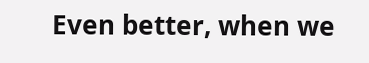Even better, when we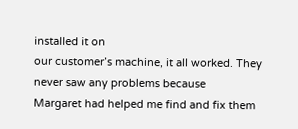installed it on
our customer’s machine, it all worked. They never saw any problems because
Margaret had helped me find and fix them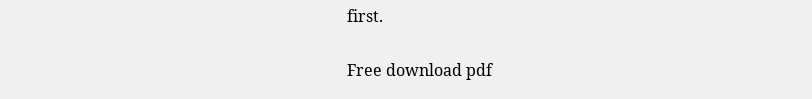first.

Free download pdf